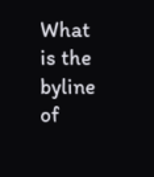What is the byline of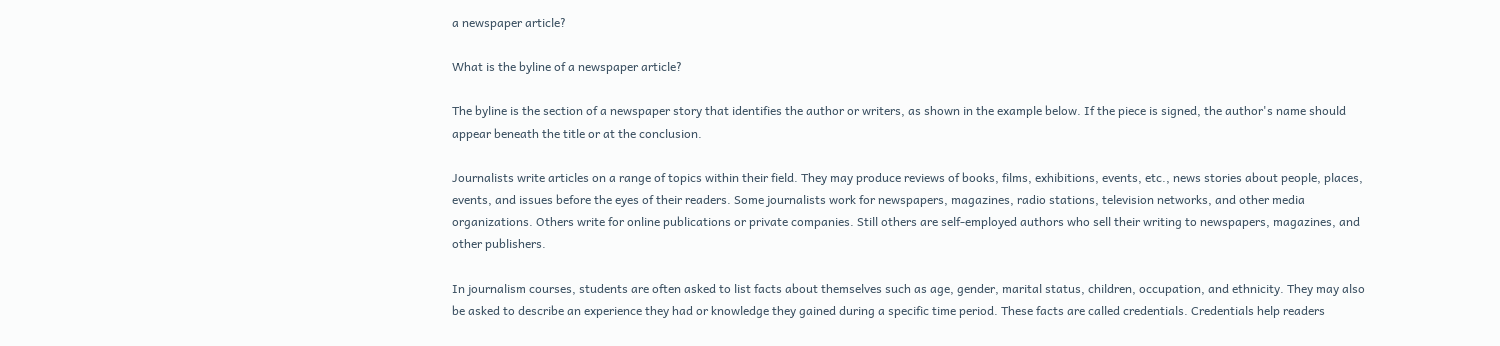a newspaper article?

What is the byline of a newspaper article?

The byline is the section of a newspaper story that identifies the author or writers, as shown in the example below. If the piece is signed, the author's name should appear beneath the title or at the conclusion.

Journalists write articles on a range of topics within their field. They may produce reviews of books, films, exhibitions, events, etc., news stories about people, places, events, and issues before the eyes of their readers. Some journalists work for newspapers, magazines, radio stations, television networks, and other media organizations. Others write for online publications or private companies. Still others are self-employed authors who sell their writing to newspapers, magazines, and other publishers.

In journalism courses, students are often asked to list facts about themselves such as age, gender, marital status, children, occupation, and ethnicity. They may also be asked to describe an experience they had or knowledge they gained during a specific time period. These facts are called credentials. Credentials help readers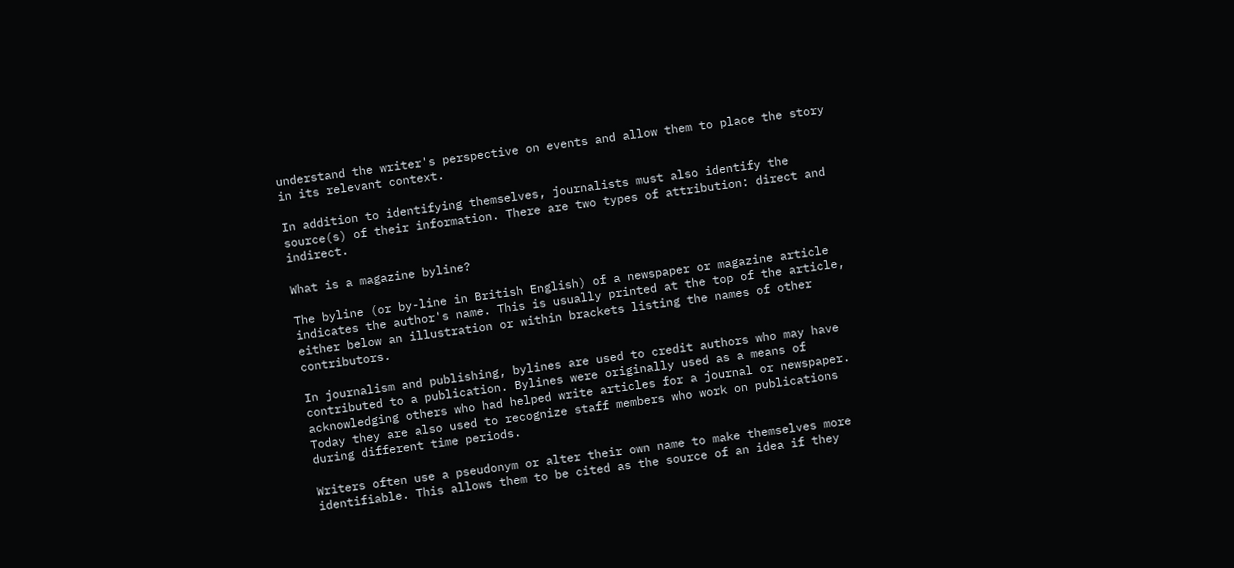understand the writer's perspective on events and allow them to place the story in its relevant context.

In addition to identifying themselves, journalists must also identify the source(s) of their information. There are two types of attribution: direct and indirect.

What is a magazine byline?

The byline (or by-line in British English) of a newspaper or magazine article indicates the author's name. This is usually printed at the top of the article, either below an illustration or within brackets listing the names of other contributors.

In journalism and publishing, bylines are used to credit authors who may have contributed to a publication. Bylines were originally used as a means of acknowledging others who had helped write articles for a journal or newspaper. Today they are also used to recognize staff members who work on publications during different time periods.

Writers often use a pseudonym or alter their own name to make themselves more identifiable. This allows them to be cited as the source of an idea if they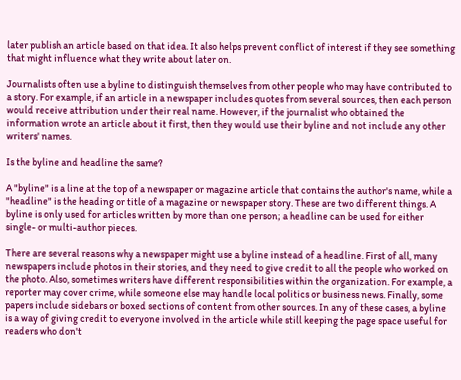later publish an article based on that idea. It also helps prevent conflict of interest if they see something that might influence what they write about later on.

Journalists often use a byline to distinguish themselves from other people who may have contributed to a story. For example, if an article in a newspaper includes quotes from several sources, then each person would receive attribution under their real name. However, if the journalist who obtained the information wrote an article about it first, then they would use their byline and not include any other writers' names.

Is the byline and headline the same?

A "byline" is a line at the top of a newspaper or magazine article that contains the author's name, while a "headline" is the heading or title of a magazine or newspaper story. These are two different things. A byline is only used for articles written by more than one person; a headline can be used for either single- or multi-author pieces.

There are several reasons why a newspaper might use a byline instead of a headline. First of all, many newspapers include photos in their stories, and they need to give credit to all the people who worked on the photo. Also, sometimes writers have different responsibilities within the organization. For example, a reporter may cover crime, while someone else may handle local politics or business news. Finally, some papers include sidebars or boxed sections of content from other sources. In any of these cases, a byline is a way of giving credit to everyone involved in the article while still keeping the page space useful for readers who don't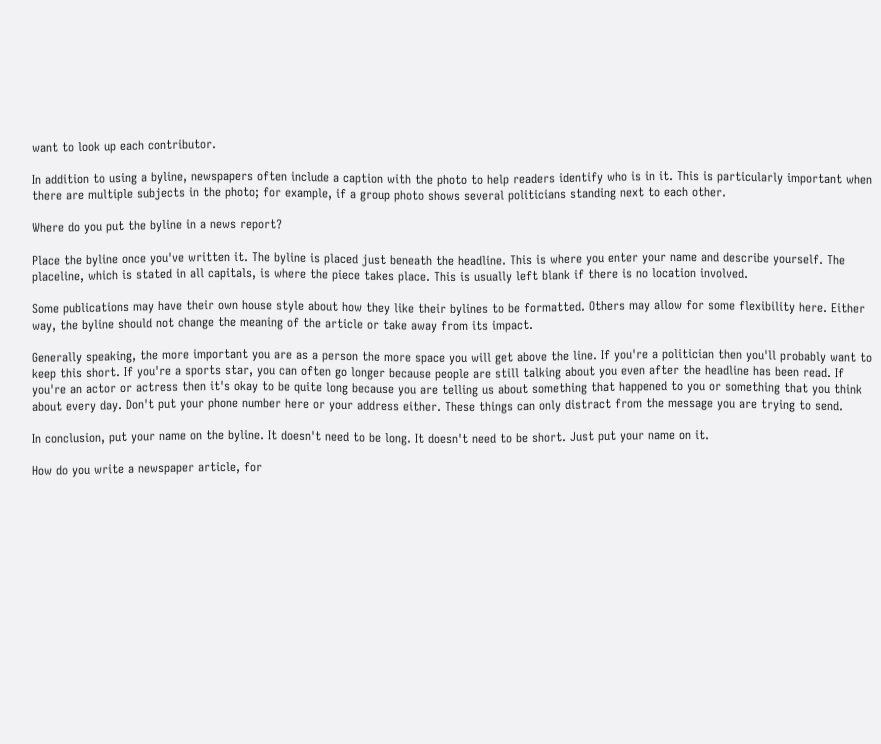want to look up each contributor.

In addition to using a byline, newspapers often include a caption with the photo to help readers identify who is in it. This is particularly important when there are multiple subjects in the photo; for example, if a group photo shows several politicians standing next to each other.

Where do you put the byline in a news report?

Place the byline once you've written it. The byline is placed just beneath the headline. This is where you enter your name and describe yourself. The placeline, which is stated in all capitals, is where the piece takes place. This is usually left blank if there is no location involved.

Some publications may have their own house style about how they like their bylines to be formatted. Others may allow for some flexibility here. Either way, the byline should not change the meaning of the article or take away from its impact.

Generally speaking, the more important you are as a person the more space you will get above the line. If you're a politician then you'll probably want to keep this short. If you're a sports star, you can often go longer because people are still talking about you even after the headline has been read. If you're an actor or actress then it's okay to be quite long because you are telling us about something that happened to you or something that you think about every day. Don't put your phone number here or your address either. These things can only distract from the message you are trying to send.

In conclusion, put your name on the byline. It doesn't need to be long. It doesn't need to be short. Just put your name on it.

How do you write a newspaper article, for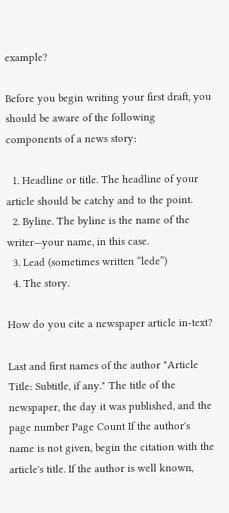example?

Before you begin writing your first draft, you should be aware of the following components of a news story:

  1. Headline or title. The headline of your article should be catchy and to the point.
  2. Byline. The byline is the name of the writer—your name, in this case.
  3. Lead (sometimes written “lede”)
  4. The story.

How do you cite a newspaper article in-text?

Last and first names of the author "Article Title: Subtitle, if any." The title of the newspaper, the day it was published, and the page number Page Count If the author's name is not given, begin the citation with the article's title. If the author is well known,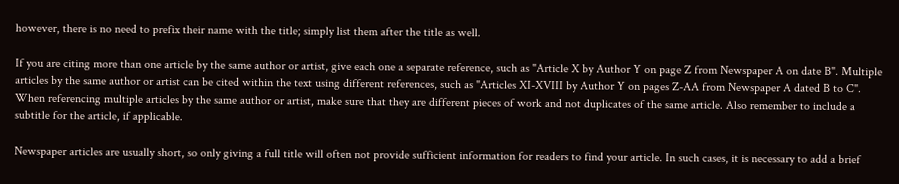however, there is no need to prefix their name with the title; simply list them after the title as well.

If you are citing more than one article by the same author or artist, give each one a separate reference, such as "Article X by Author Y on page Z from Newspaper A on date B". Multiple articles by the same author or artist can be cited within the text using different references, such as "Articles XI-XVIII by Author Y on pages Z-AA from Newspaper A dated B to C". When referencing multiple articles by the same author or artist, make sure that they are different pieces of work and not duplicates of the same article. Also remember to include a subtitle for the article, if applicable.

Newspaper articles are usually short, so only giving a full title will often not provide sufficient information for readers to find your article. In such cases, it is necessary to add a brief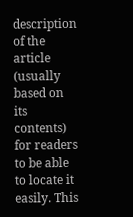description of the article (usually based on its contents) for readers to be able to locate it easily. This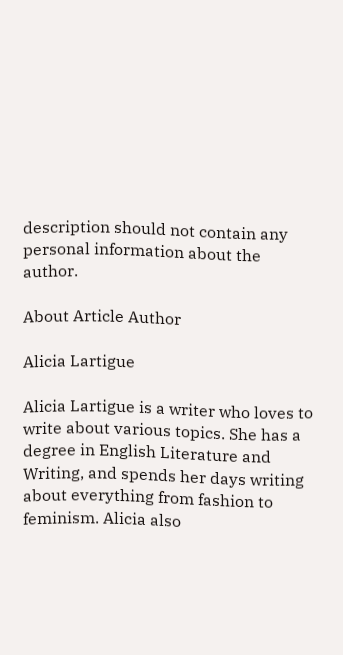description should not contain any personal information about the author.

About Article Author

Alicia Lartigue

Alicia Lartigue is a writer who loves to write about various topics. She has a degree in English Literature and Writing, and spends her days writing about everything from fashion to feminism. Alicia also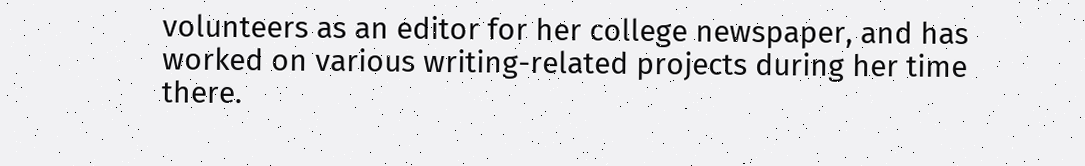volunteers as an editor for her college newspaper, and has worked on various writing-related projects during her time there.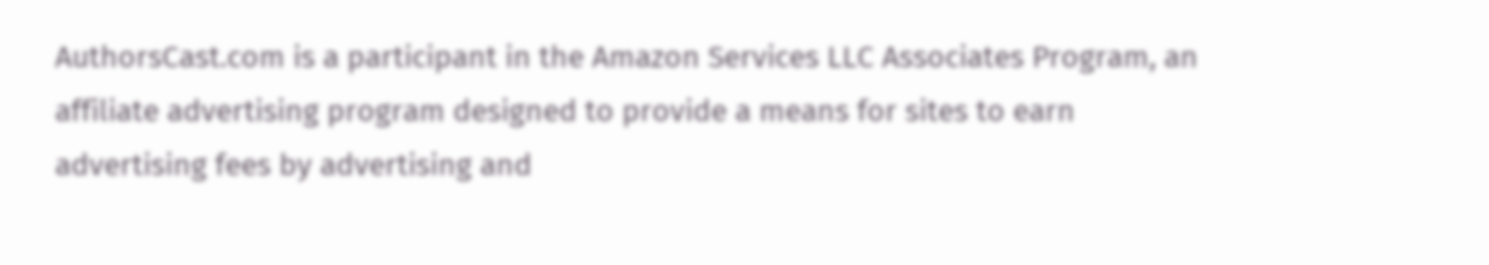AuthorsCast.com is a participant in the Amazon Services LLC Associates Program, an affiliate advertising program designed to provide a means for sites to earn advertising fees by advertising and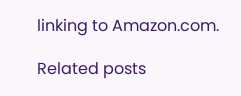linking to Amazon.com.

Related posts